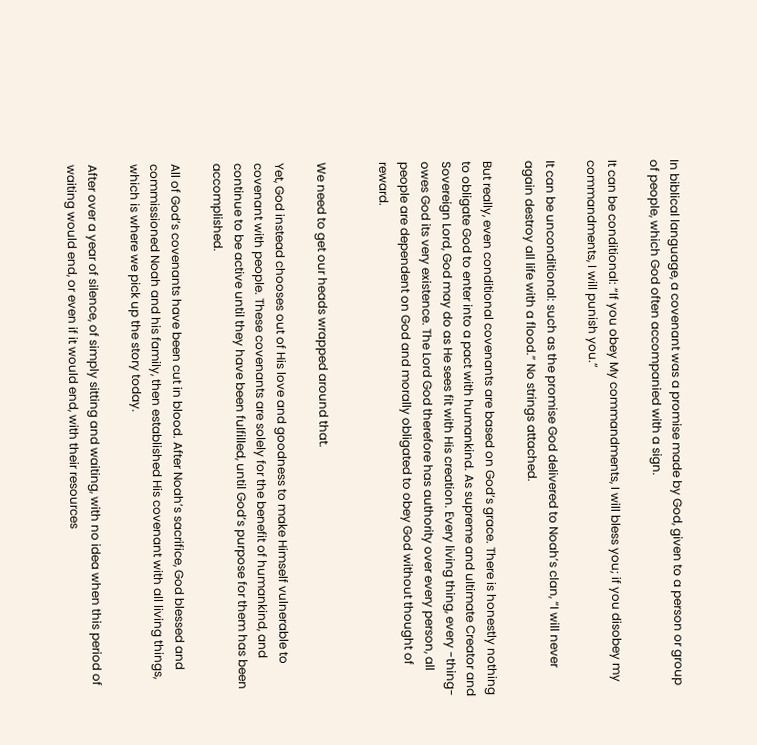In biblical language, a covenant was a promise made by God, given to a person or group of people, which God often accompanied with a sign.

It can be conditional: “If you obey My commandments, I will bless you; if you disobey my commandments, I will punish you.”

It can be unconditional: such as the promise God delivered to Noah’s clan, “I will never again destroy all life with a flood.” No strings attached.

But really, even conditional covenants are based on God’s grace. There is honestly nothing to obligate God to enter into a pact with humankind. As supreme and ultimate Creator and Sovereign Lord, God may do as He sees fit with His creation. Every living thing, every -thing- owes God its very existence. The Lord God therefore has authority over every person, all people are dependent on God and morally obligated to obey God without thought of reward.


We need to get our heads wrapped around that.

Yet, God instead chooses out of His love and goodness to make Himself vulnerable to covenant with people. These covenants are solely for the benefit of humankind, and continue to be active until they have been fulfilled, until God’s purpose for them has been accomplished.

All of God’s covenants have been cut in blood. After Noah’s sacrifice, God blessed and commissioned Noah and his family, then established His covenant with all living things, which is where we pick up the story today.

After over a year of silence, of simply sitting and waiting, with no idea when this period of waiting would end, or even if it would end, with their resources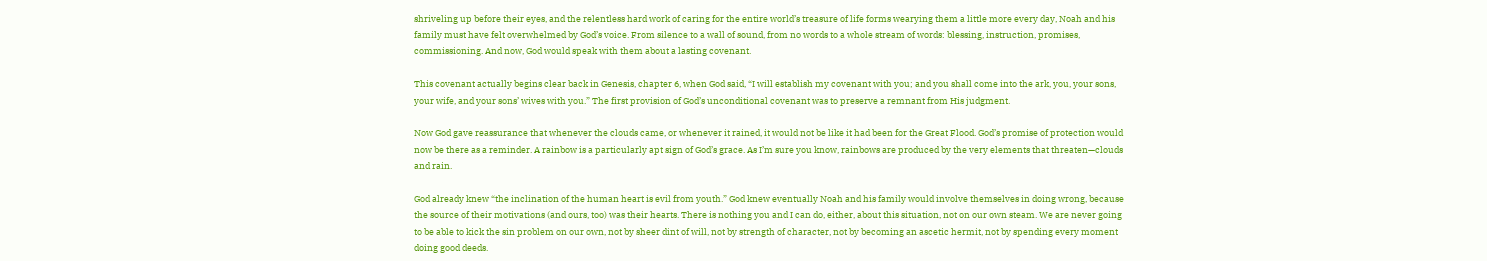shriveling up before their eyes, and the relentless hard work of caring for the entire world’s treasure of life forms wearying them a little more every day, Noah and his family must have felt overwhelmed by God’s voice. From silence to a wall of sound, from no words to a whole stream of words: blessing, instruction, promises, commissioning. And now, God would speak with them about a lasting covenant.

This covenant actually begins clear back in Genesis, chapter 6, when God said, “I will establish my covenant with you; and you shall come into the ark, you, your sons, your wife, and your sons’ wives with you.” The first provision of God’s unconditional covenant was to preserve a remnant from His judgment.

Now God gave reassurance that whenever the clouds came, or whenever it rained, it would not be like it had been for the Great Flood. God’s promise of protection would now be there as a reminder. A rainbow is a particularly apt sign of God’s grace. As I’m sure you know, rainbows are produced by the very elements that threaten—clouds and rain.

God already knew “the inclination of the human heart is evil from youth.” God knew eventually Noah and his family would involve themselves in doing wrong, because the source of their motivations (and ours, too) was their hearts. There is nothing you and I can do, either, about this situation, not on our own steam. We are never going to be able to kick the sin problem on our own, not by sheer dint of will, not by strength of character, not by becoming an ascetic hermit, not by spending every moment doing good deeds.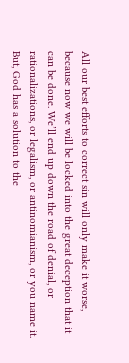All our best efforts to correct sin will only make it worse, because now we will be locked into the great deception that it can be done. We’ll end up down the road of denial, or rationalizations, or legalism, or antinomianism, or you name it.  But, God has a solution to the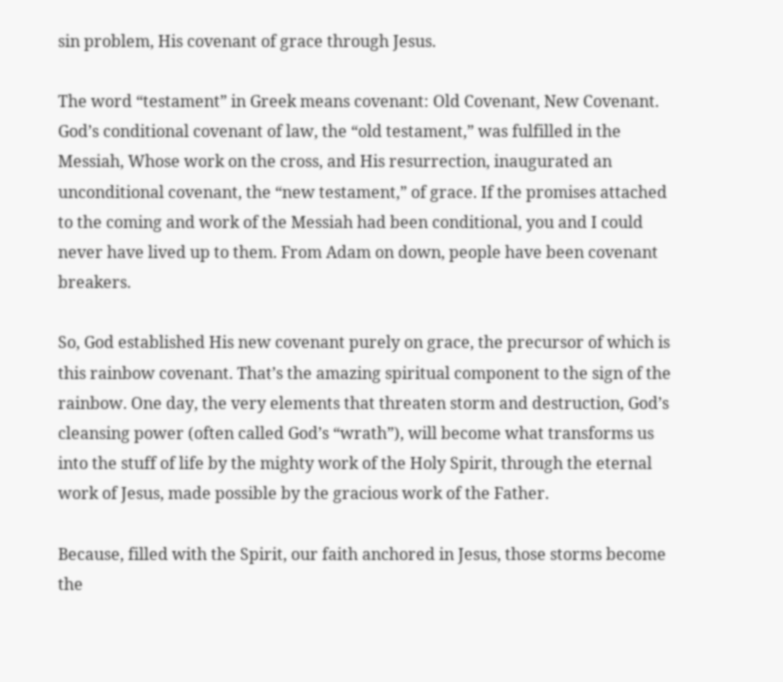sin problem, His covenant of grace through Jesus.

The word “testament” in Greek means covenant: Old Covenant, New Covenant. God’s conditional covenant of law, the “old testament,” was fulfilled in the Messiah, Whose work on the cross, and His resurrection, inaugurated an unconditional covenant, the “new testament,” of grace. If the promises attached to the coming and work of the Messiah had been conditional, you and I could never have lived up to them. From Adam on down, people have been covenant breakers.

So, God established His new covenant purely on grace, the precursor of which is this rainbow covenant. That’s the amazing spiritual component to the sign of the rainbow. One day, the very elements that threaten storm and destruction, God’s cleansing power (often called God’s “wrath”), will become what transforms us into the stuff of life by the mighty work of the Holy Spirit, through the eternal work of Jesus, made possible by the gracious work of the Father.

Because, filled with the Spirit, our faith anchored in Jesus, those storms become the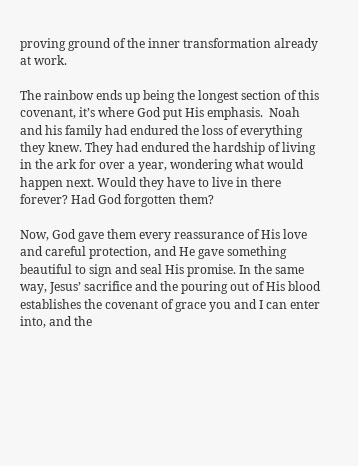proving ground of the inner transformation already at work.

The rainbow ends up being the longest section of this covenant, it’s where God put His emphasis.  Noah and his family had endured the loss of everything they knew. They had endured the hardship of living in the ark for over a year, wondering what would happen next. Would they have to live in there forever? Had God forgotten them?

Now, God gave them every reassurance of His love and careful protection, and He gave something beautiful to sign and seal His promise. In the same way, Jesus’ sacrifice and the pouring out of His blood establishes the covenant of grace you and I can enter into, and the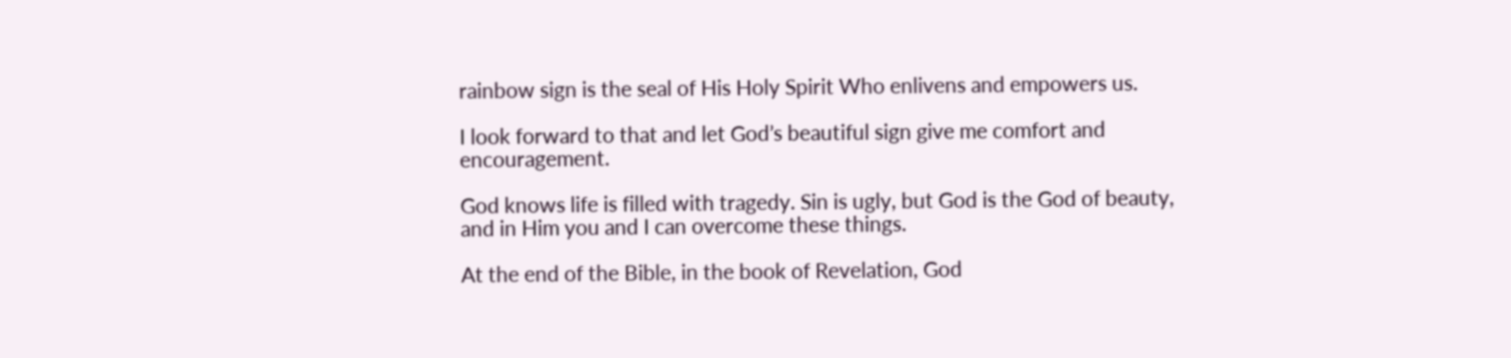rainbow sign is the seal of His Holy Spirit Who enlivens and empowers us.

I look forward to that and let God’s beautiful sign give me comfort and encouragement.

God knows life is filled with tragedy. Sin is ugly, but God is the God of beauty, and in Him you and I can overcome these things.

At the end of the Bible, in the book of Revelation, God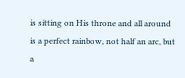is sitting on His throne and all around is a perfect rainbow, not half an arc, but a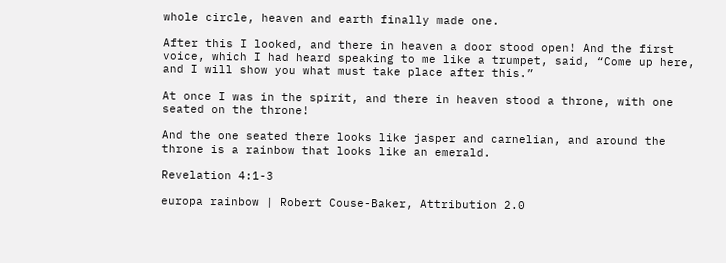whole circle, heaven and earth finally made one.

After this I looked, and there in heaven a door stood open! And the first voice, which I had heard speaking to me like a trumpet, said, “Come up here, and I will show you what must take place after this.”

At once I was in the spirit, and there in heaven stood a throne, with one seated on the throne!

And the one seated there looks like jasper and carnelian, and around the throne is a rainbow that looks like an emerald.

Revelation 4:1-3

europa rainbow | Robert Couse-Baker, Attribution 2.0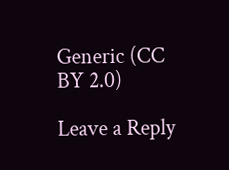Generic (CC BY 2.0)

Leave a Reply